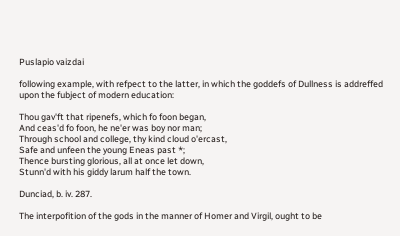Puslapio vaizdai

following example, with refpect to the latter, in which the goddefs of Dullness is addreffed upon the fubject of modern education:

Thou gav'ft that ripenefs, which fo foon began,
And ceas'd fo foon, he ne'er was boy nor man;
Through school and college, thy kind cloud o'ercast,
Safe and unfeen the young Eneas past *;
Thence bursting glorious, all at once let down,
Stunn'd with his giddy larum half the town.

Dunciad, b. iv. 287.

The interpofition of the gods in the manner of Homer and Virgil, ought to be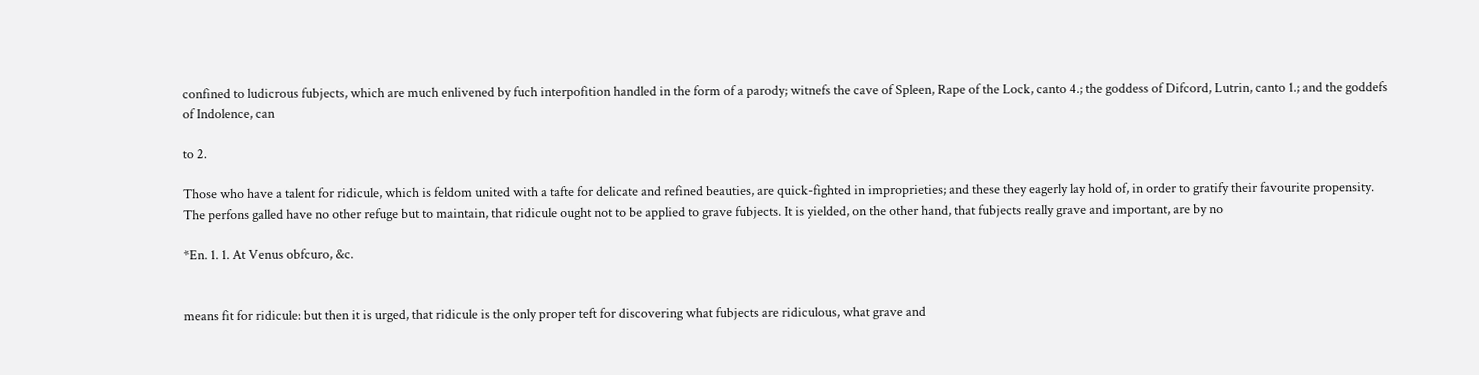confined to ludicrous fubjects, which are much enlivened by fuch interpofition handled in the form of a parody; witnefs the cave of Spleen, Rape of the Lock, canto 4.; the goddess of Difcord, Lutrin, canto 1.; and the goddefs of Indolence, can

to 2.

Those who have a talent for ridicule, which is feldom united with a tafte for delicate and refined beauties, are quick-fighted in improprieties; and these they eagerly lay hold of, in order to gratify their favourite propensity. The perfons galled have no other refuge but to maintain, that ridicule ought not to be applied to grave fubjects. It is yielded, on the other hand, that fubjects really grave and important, are by no

*En. 1. 1. At Venus obfcuro, &c.


means fit for ridicule: but then it is urged, that ridicule is the only proper teft for discovering what fubjects are ridiculous, what grave and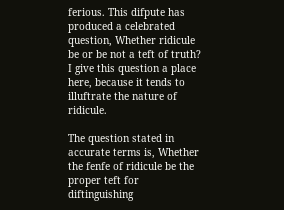ferious. This difpute has produced a celebrated question, Whether ridicule be or be not a teft of truth? I give this question a place here, because it tends to illuftrate the nature of ridicule.

The question stated in accurate terms is, Whether the fenfe of ridicule be the proper teft for diftinguishing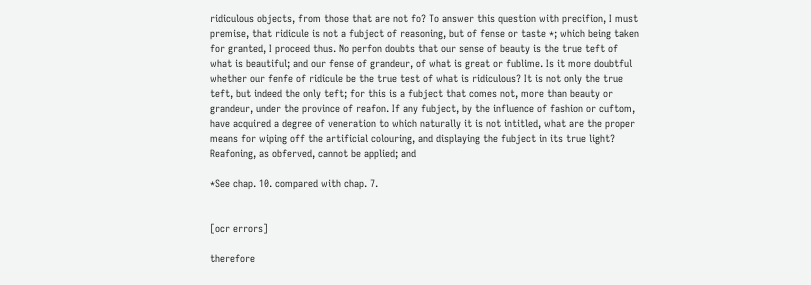ridiculous objects, from those that are not fo? To answer this question with precifion, I must premise, that ridicule is not a fubject of reasoning, but of fense or taste *; which being taken for granted, I proceed thus. No perfon doubts that our sense of beauty is the true teft of what is beautiful; and our fense of grandeur, of what is great or fublime. Is it more doubtful whether our fenfe of ridicule be the true test of what is ridiculous? It is not only the true teft, but indeed the only teft; for this is a fubject that comes not, more than beauty or grandeur, under the province of reafon. If any fubject, by the influence of fashion or cuftom, have acquired a degree of veneration to which naturally it is not intitled, what are the proper means for wiping off the artificial colouring, and displaying the fubject in its true light? Reafoning, as obferved, cannot be applied; and

*See chap. 10. compared with chap. 7.


[ocr errors]

therefore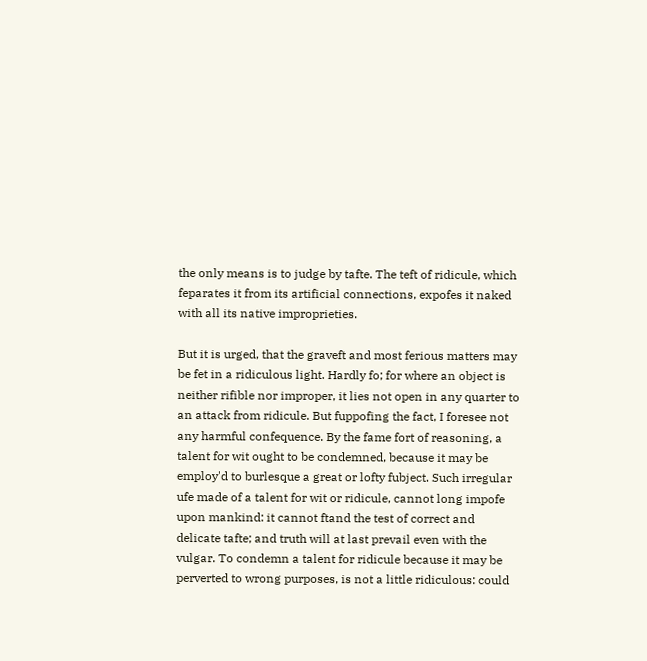the only means is to judge by tafte. The teft of ridicule, which feparates it from its artificial connections, expofes it naked with all its native improprieties.

But it is urged, that the graveft and most ferious matters may be fet in a ridiculous light. Hardly fo; for where an object is neither rifible nor improper, it lies not open in any quarter to an attack from ridicule. But fuppofing the fact, I foresee not any harmful confequence. By the fame fort of reasoning, a talent for wit ought to be condemned, because it may be employ'd to burlesque a great or lofty fubject. Such irregular ufe made of a talent for wit or ridicule, cannot long impofe upon mankind: it cannot ftand the test of correct and delicate tafte; and truth will at last prevail even with the vulgar. To condemn a talent for ridicule because it may be perverted to wrong purposes, is not a little ridiculous: could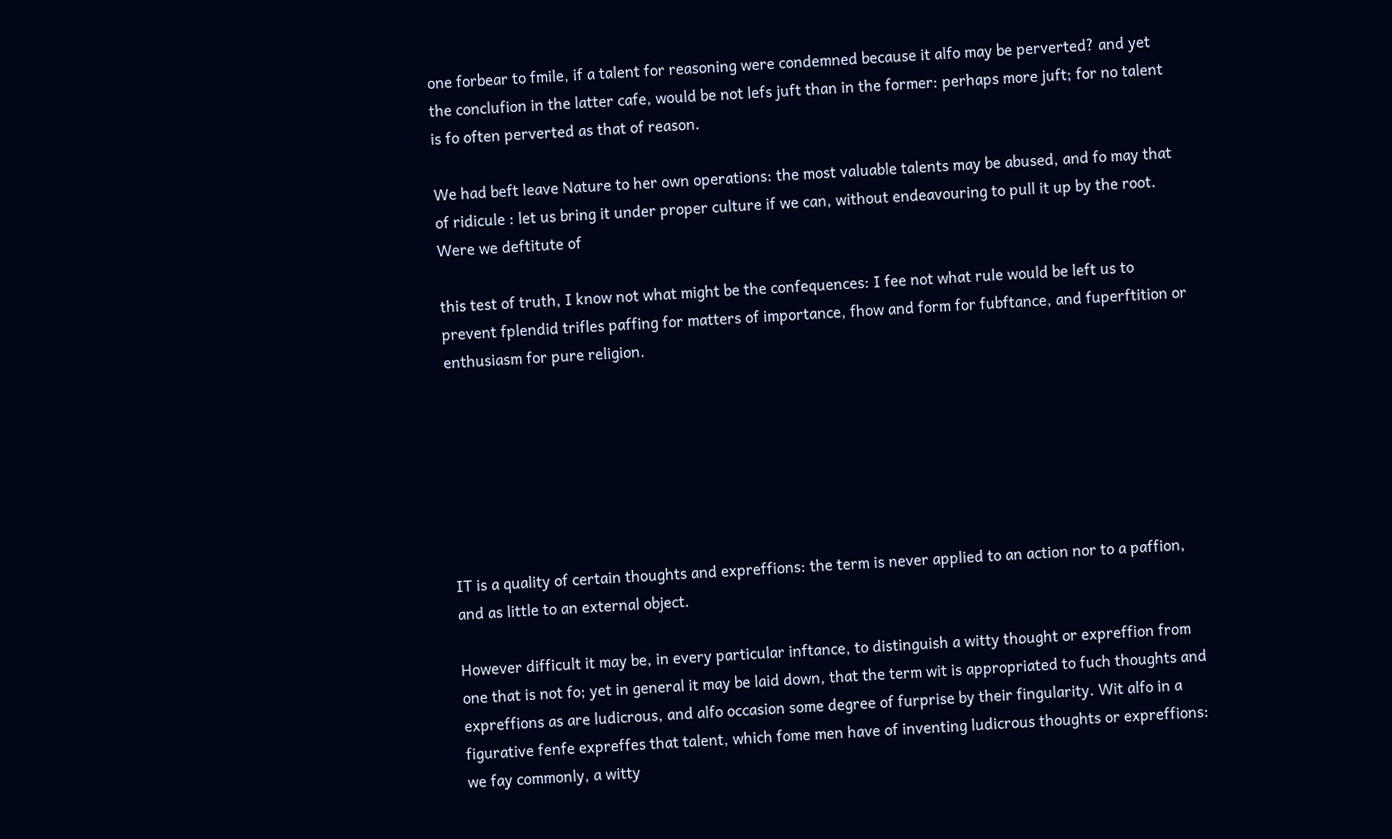one forbear to fmile, if a talent for reasoning were condemned because it alfo may be perverted? and yet the conclufion in the latter cafe, would be not lefs juft than in the former: perhaps more juft; for no talent is fo often perverted as that of reason.

We had beft leave Nature to her own operations: the most valuable talents may be abused, and fo may that of ridicule : let us bring it under proper culture if we can, without endeavouring to pull it up by the root. Were we deftitute of

this test of truth, I know not what might be the confequences: I fee not what rule would be left us to prevent fplendid trifles paffing for matters of importance, fhow and form for fubftance, and fuperftition or enthusiasm for pure religion.







IT is a quality of certain thoughts and expreffions: the term is never applied to an action nor to a paffion, and as little to an external object.

However difficult it may be, in every particular inftance, to distinguish a witty thought or expreffion from one that is not fo; yet in general it may be laid down, that the term wit is appropriated to fuch thoughts and expreffions as are ludicrous, and alfo occasion some degree of furprise by their fingularity. Wit alfo in a figurative fenfe expreffes that talent, which fome men have of inventing ludicrous thoughts or expreffions: we fay commonly, a witty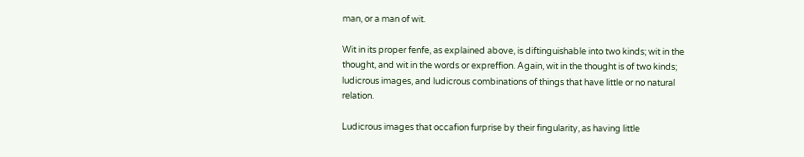man, or a man of wit.

Wit in its proper fenfe, as explained above, is diftinguishable into two kinds; wit in the thought, and wit in the words or expreffion. Again, wit in the thought is of two kinds; ludicrous images, and ludicrous combinations of things that have little or no natural relation.

Ludicrous images that occafion furprise by their fingularity, as having little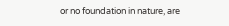or no foundation in nature, are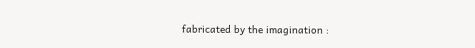fabricated by the imagination :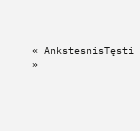« AnkstesnisTęsti »